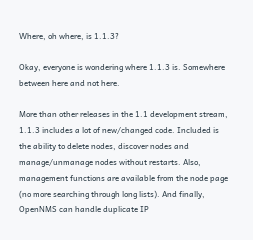Where, oh where, is 1.1.3?

Okay, everyone is wondering where 1.1.3 is. Somewhere between here and not here.

More than other releases in the 1.1 development stream, 1.1.3 includes a lot of new/changed code. Included is the ability to delete nodes, discover nodes and manage/unmanage nodes without restarts. Also, management functions are available from the node page (no more searching through long lists). And finally, OpenNMS can handle duplicate IP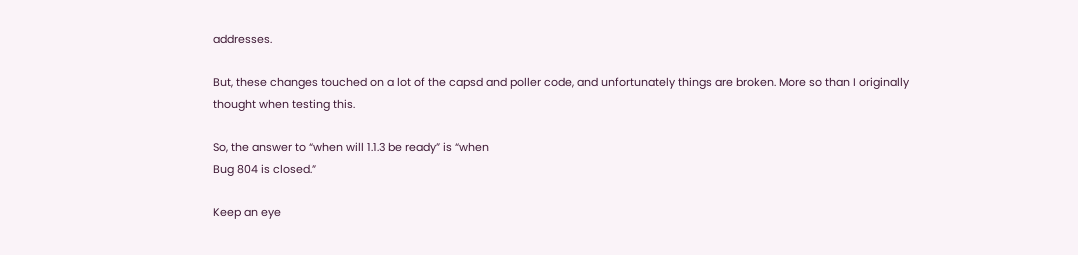addresses.

But, these changes touched on a lot of the capsd and poller code, and unfortunately things are broken. More so than I originally thought when testing this.

So, the answer to “when will 1.1.3 be ready” is “when
Bug 804 is closed.”

Keep an eye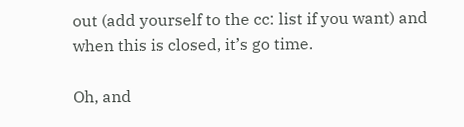out (add yourself to the cc: list if you want) and when this is closed, it’s go time.

Oh, and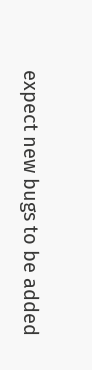expect new bugs to be added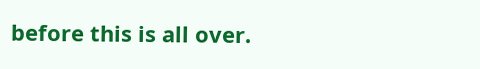before this is all over.